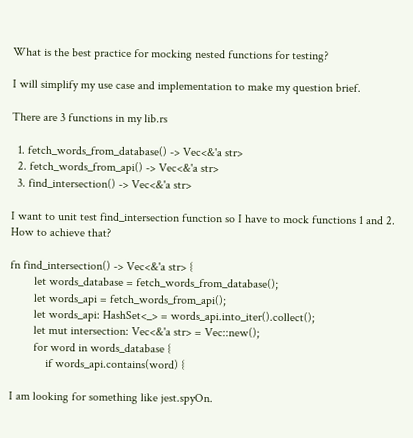What is the best practice for mocking nested functions for testing?

I will simplify my use case and implementation to make my question brief.

There are 3 functions in my lib.rs

  1. fetch_words_from_database() -> Vec<&'a str>
  2. fetch_words_from_api() -> Vec<&'a str>
  3. find_intersection() -> Vec<&'a str>

I want to unit test find_intersection function so I have to mock functions 1 and 2. How to achieve that?

fn find_intersection() -> Vec<&'a str> {
        let words_database = fetch_words_from_database();
        let words_api = fetch_words_from_api();
        let words_api: HashSet<_> = words_api.into_iter().collect();
        let mut intersection: Vec<&'a str> = Vec::new();
        for word in words_database {
            if words_api.contains(word) {

I am looking for something like jest.spyOn.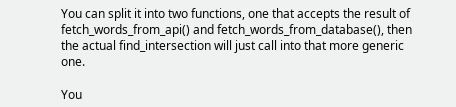You can split it into two functions, one that accepts the result of fetch_words_from_api() and fetch_words_from_database(), then the actual find_intersection will just call into that more generic one.

You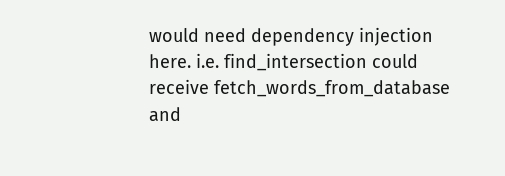would need dependency injection here. i.e. find_intersection could receive fetch_words_from_database and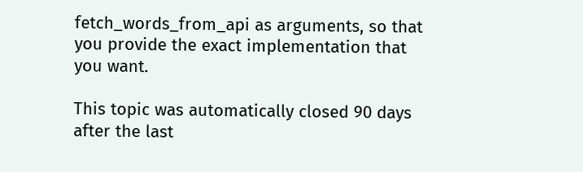fetch_words_from_api as arguments, so that you provide the exact implementation that you want.

This topic was automatically closed 90 days after the last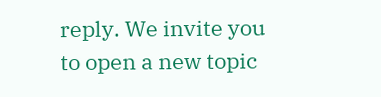reply. We invite you to open a new topic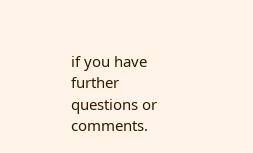if you have further questions or comments.